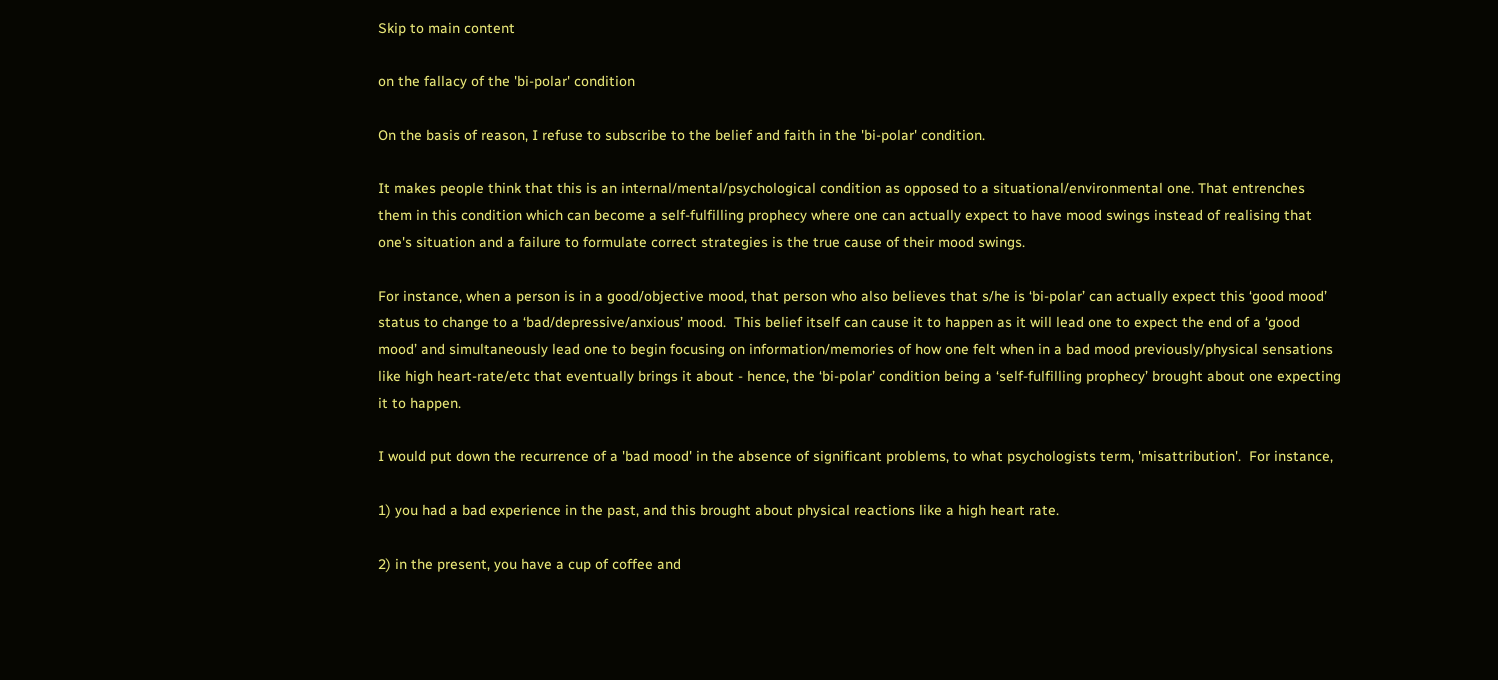Skip to main content

on the fallacy of the 'bi-polar' condition

On the basis of reason, I refuse to subscribe to the belief and faith in the 'bi-polar' condition.

It makes people think that this is an internal/mental/psychological condition as opposed to a situational/environmental one. That entrenches them in this condition which can become a self-fulfilling prophecy where one can actually expect to have mood swings instead of realising that one's situation and a failure to formulate correct strategies is the true cause of their mood swings.

For instance, when a person is in a good/objective mood, that person who also believes that s/he is ‘bi-polar’ can actually expect this ‘good mood’ status to change to a ‘bad/depressive/anxious’ mood.  This belief itself can cause it to happen as it will lead one to expect the end of a ‘good mood’ and simultaneously lead one to begin focusing on information/memories of how one felt when in a bad mood previously/physical sensations like high heart-rate/etc that eventually brings it about - hence, the ‘bi-polar’ condition being a ‘self-fulfilling prophecy’ brought about one expecting it to happen.

I would put down the recurrence of a 'bad mood' in the absence of significant problems, to what psychologists term, 'misattribution'.  For instance,

1) you had a bad experience in the past, and this brought about physical reactions like a high heart rate.

2) in the present, you have a cup of coffee and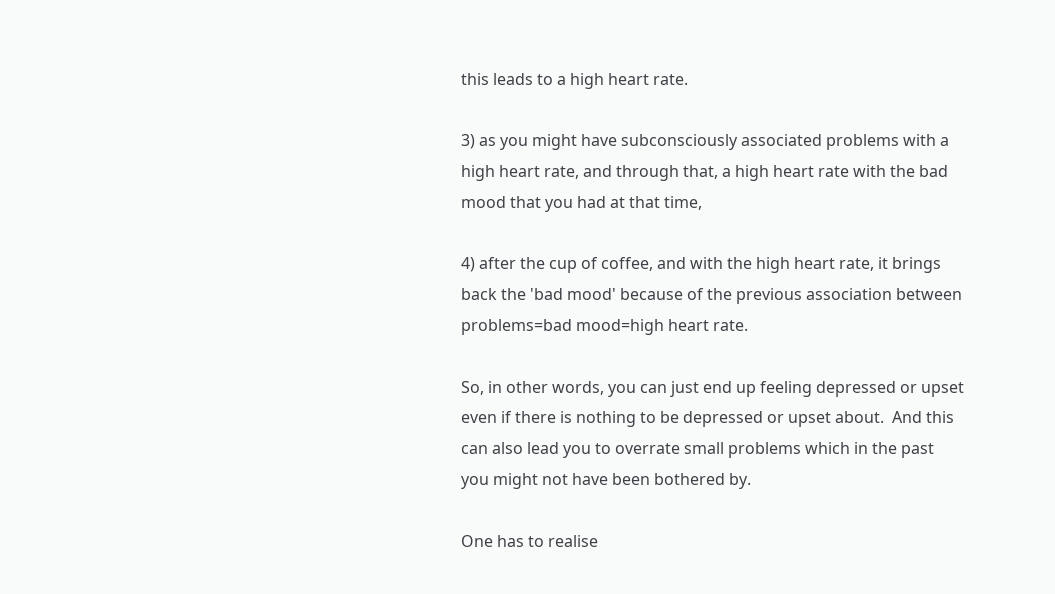this leads to a high heart rate.

3) as you might have subconsciously associated problems with a high heart rate, and through that, a high heart rate with the bad mood that you had at that time,

4) after the cup of coffee, and with the high heart rate, it brings back the 'bad mood' because of the previous association between problems=bad mood=high heart rate.

So, in other words, you can just end up feeling depressed or upset even if there is nothing to be depressed or upset about.  And this can also lead you to overrate small problems which in the past you might not have been bothered by.

One has to realise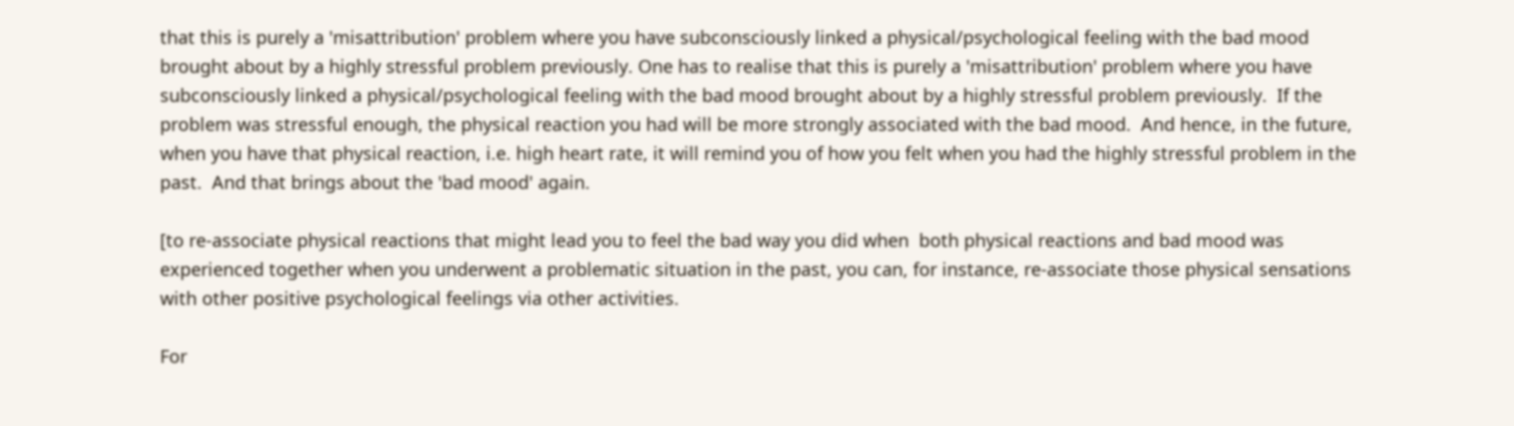that this is purely a 'misattribution' problem where you have subconsciously linked a physical/psychological feeling with the bad mood brought about by a highly stressful problem previously. One has to realise that this is purely a 'misattribution' problem where you have subconsciously linked a physical/psychological feeling with the bad mood brought about by a highly stressful problem previously.  If the problem was stressful enough, the physical reaction you had will be more strongly associated with the bad mood.  And hence, in the future, when you have that physical reaction, i.e. high heart rate, it will remind you of how you felt when you had the highly stressful problem in the past.  And that brings about the 'bad mood' again.

[to re-associate physical reactions that might lead you to feel the bad way you did when  both physical reactions and bad mood was experienced together when you underwent a problematic situation in the past, you can, for instance, re-associate those physical sensations with other positive psychological feelings via other activities.

For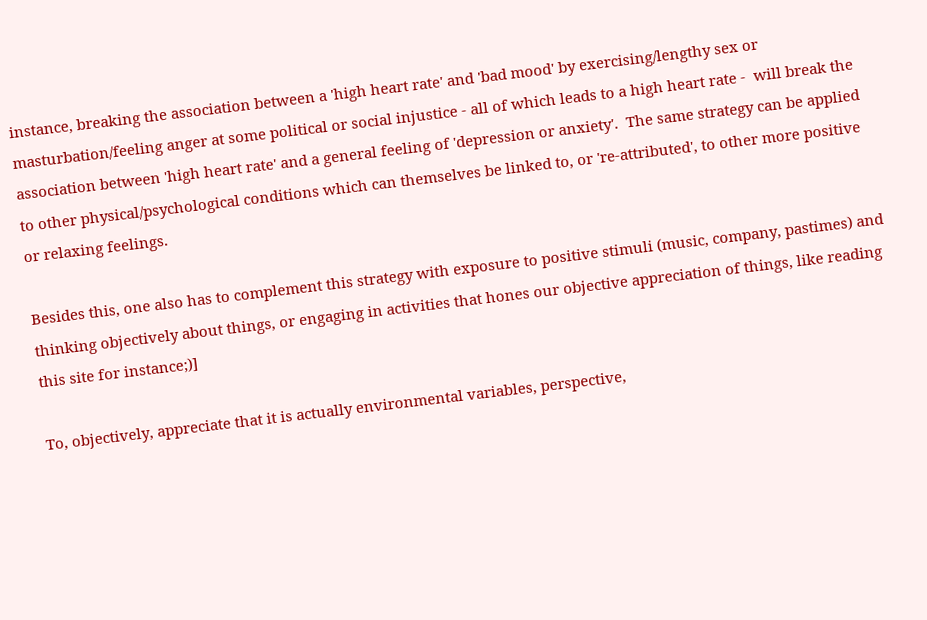instance, breaking the association between a 'high heart rate' and 'bad mood' by exercising/lengthy sex or masturbation/feeling anger at some political or social injustice - all of which leads to a high heart rate -  will break the association between 'high heart rate' and a general feeling of 'depression or anxiety'.  The same strategy can be applied to other physical/psychological conditions which can themselves be linked to, or 're-attributed', to other more positive or relaxing feelings.

Besides this, one also has to complement this strategy with exposure to positive stimuli (music, company, pastimes) and thinking objectively about things, or engaging in activities that hones our objective appreciation of things, like reading this site for instance;)]

To, objectively, appreciate that it is actually environmental variables, perspective,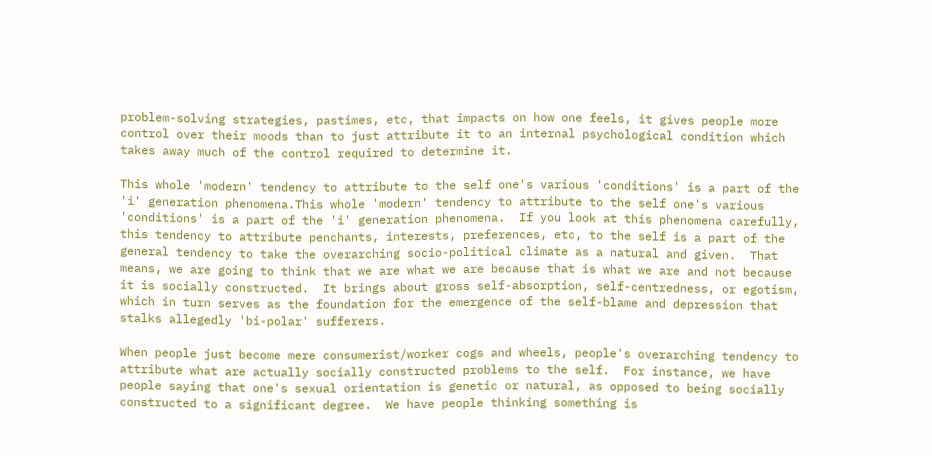problem-solving strategies, pastimes, etc, that impacts on how one feels, it gives people more control over their moods than to just attribute it to an internal psychological condition which takes away much of the control required to determine it.

This whole 'modern' tendency to attribute to the self one's various 'conditions' is a part of the 'i' generation phenomena.This whole 'modern' tendency to attribute to the self one's various 'conditions' is a part of the 'i' generation phenomena.  If you look at this phenomena carefully, this tendency to attribute penchants, interests, preferences, etc, to the self is a part of the general tendency to take the overarching socio-political climate as a natural and given.  That means, we are going to think that we are what we are because that is what we are and not because it is socially constructed.  It brings about gross self-absorption, self-centredness, or egotism, which in turn serves as the foundation for the emergence of the self-blame and depression that stalks allegedly 'bi-polar' sufferers.

When people just become mere consumerist/worker cogs and wheels, people's overarching tendency to attribute what are actually socially constructed problems to the self.  For instance, we have people saying that one's sexual orientation is genetic or natural, as opposed to being socially constructed to a significant degree.  We have people thinking something is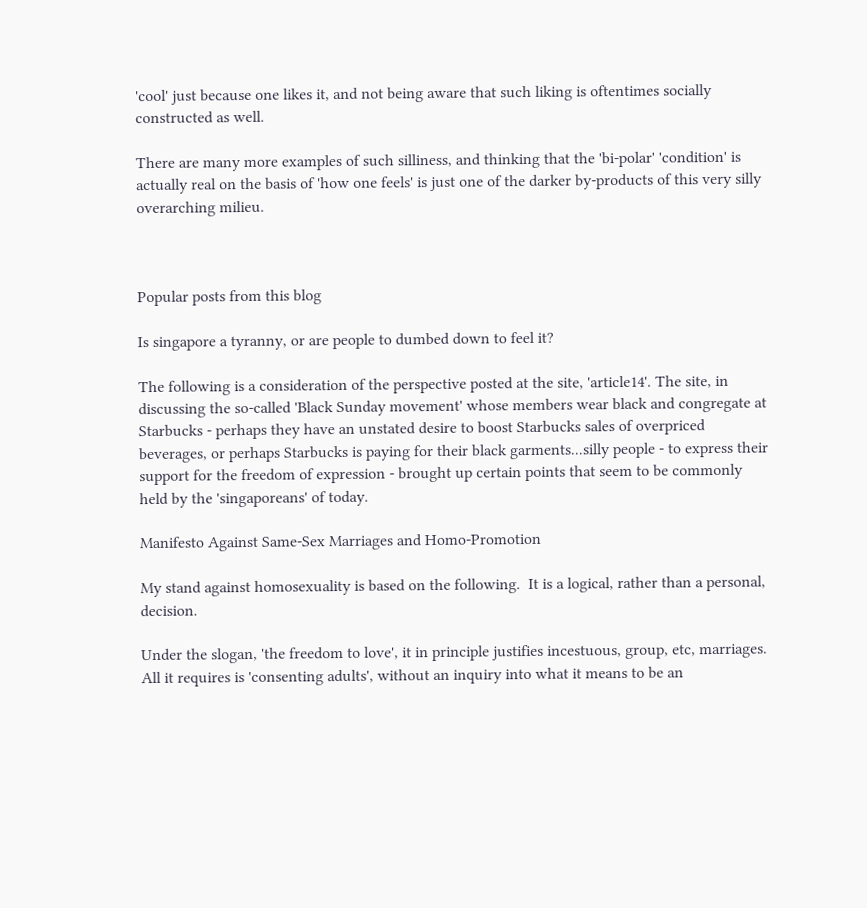'cool' just because one likes it, and not being aware that such liking is oftentimes socially constructed as well.

There are many more examples of such silliness, and thinking that the 'bi-polar' 'condition' is actually real on the basis of 'how one feels' is just one of the darker by-products of this very silly overarching milieu.



Popular posts from this blog

Is singapore a tyranny, or are people to dumbed down to feel it?

The following is a consideration of the perspective posted at the site, 'article14'. The site, in discussing the so-called 'Black Sunday movement' whose members wear black and congregate at Starbucks - perhaps they have an unstated desire to boost Starbucks sales of overpriced beverages, or perhaps Starbucks is paying for their black garments...silly people - to express their support for the freedom of expression - brought up certain points that seem to be commonly held by the 'singaporeans' of today.

Manifesto Against Same-Sex Marriages and Homo-Promotion

My stand against homosexuality is based on the following.  It is a logical, rather than a personal, decision.

Under the slogan, 'the freedom to love', it in principle justifies incestuous, group, etc, marriages.  All it requires is 'consenting adults', without an inquiry into what it means to be an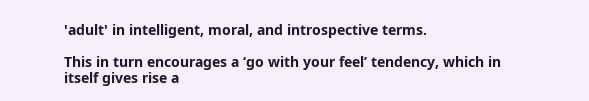'adult' in intelligent, moral, and introspective terms.

This in turn encourages a ‘go with your feel’ tendency, which in itself gives rise a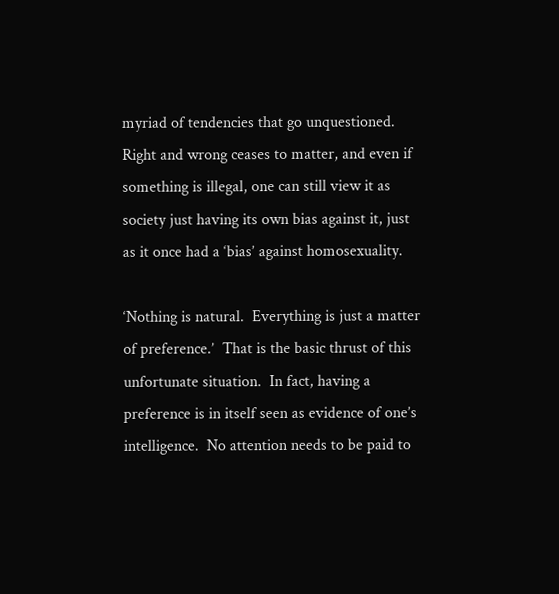myriad of tendencies that go unquestioned.  Right and wrong ceases to matter, and even if something is illegal, one can still view it as society just having its own bias against it, just as it once had a ‘bias’ against homosexuality.

‘Nothing is natural.  Everything is just a matter of preference.’  That is the basic thrust of this unfortunate situation.  In fact, having a preference is in itself seen as evidence of one’s intelligence.  No attention needs to be paid to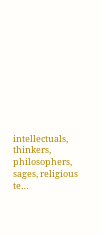intellectuals, thinkers, philosophers, sages, religious te…